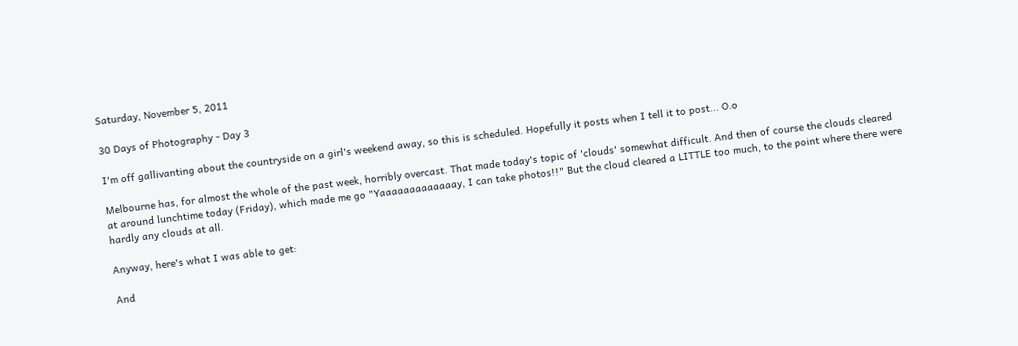Saturday, November 5, 2011

30 Days of Photography - Day 3

I'm off gallivanting about the countryside on a girl's weekend away, so this is scheduled. Hopefully it posts when I tell it to post... O.o

Melbourne has, for almost the whole of the past week, horribly overcast. That made today's topic of 'clouds' somewhat difficult. And then of course the clouds cleared at around lunchtime today (Friday), which made me go "Yaaaaaaaaaaaaay, I can take photos!!" But the cloud cleared a LITTLE too much, to the point where there were hardly any clouds at all.

Anyway, here's what I was able to get:

And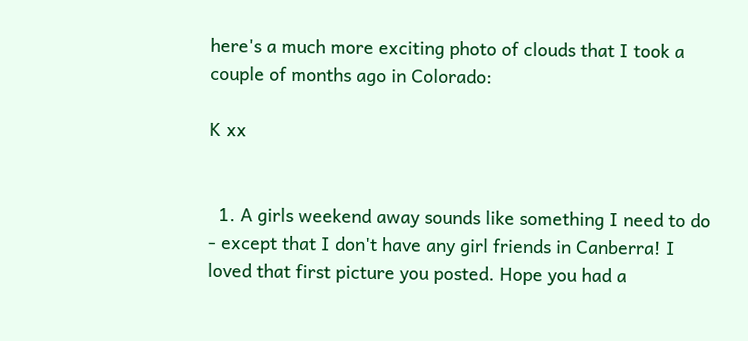here's a much more exciting photo of clouds that I took a couple of months ago in Colorado:

K xx


  1. A girls weekend away sounds like something I need to do - except that I don't have any girl friends in Canberra! I loved that first picture you posted. Hope you had a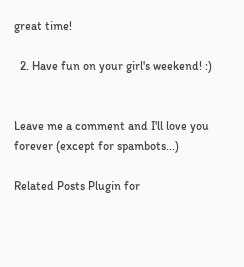great time!

  2. Have fun on your girl's weekend! :)


Leave me a comment and I'll love you forever (except for spambots...)

Related Posts Plugin for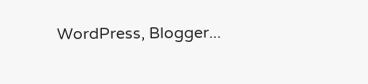WordPress, Blogger...